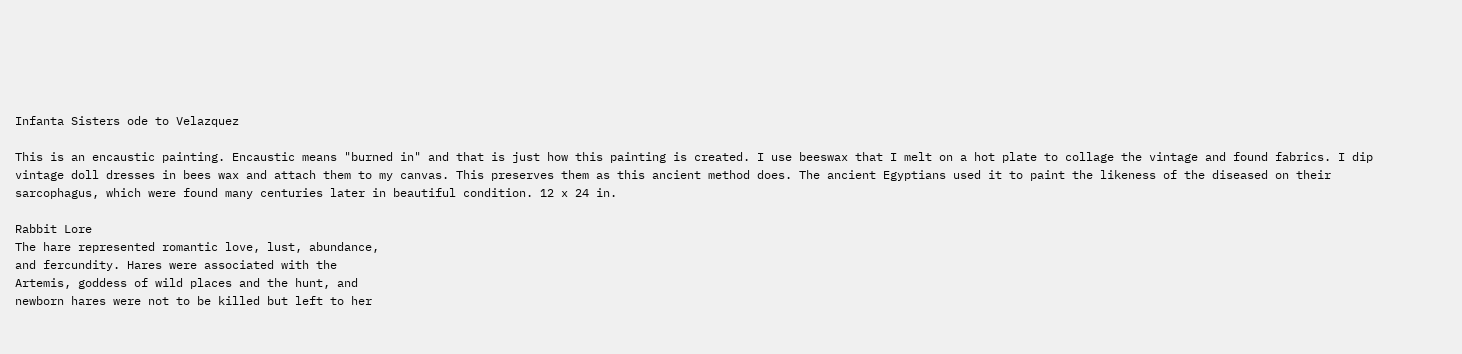Infanta Sisters ode to Velazquez

This is an encaustic painting. Encaustic means "burned in" and that is just how this painting is created. I use beeswax that I melt on a hot plate to collage the vintage and found fabrics. I dip vintage doll dresses in bees wax and attach them to my canvas. This preserves them as this ancient method does. The ancient Egyptians used it to paint the likeness of the diseased on their sarcophagus, which were found many centuries later in beautiful condition. 12 x 24 in.

Rabbit Lore
The hare represented romantic love, lust, abundance,
and fercundity. Hares were associated with the
Artemis, goddess of wild places and the hunt, and
newborn hares were not to be killed but left to her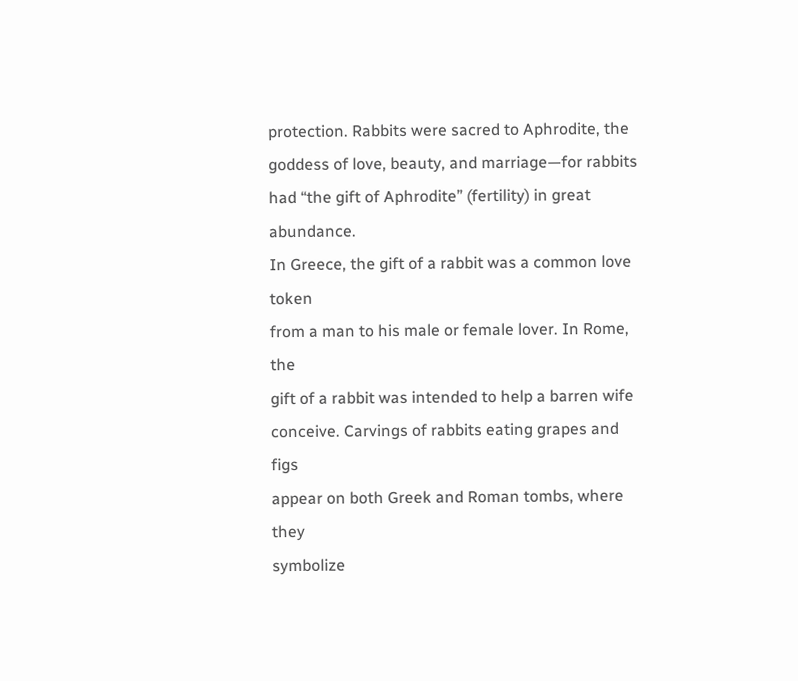protection. Rabbits were sacred to Aphrodite, the
goddess of love, beauty, and marriage—for rabbits
had “the gift of Aphrodite” (fertility) in great abundance.
In Greece, the gift of a rabbit was a common love token
from a man to his male or female lover. In Rome, the
gift of a rabbit was intended to help a barren wife
conceive. Carvings of rabbits eating grapes and figs
appear on both Greek and Roman tombs, where they
symbolize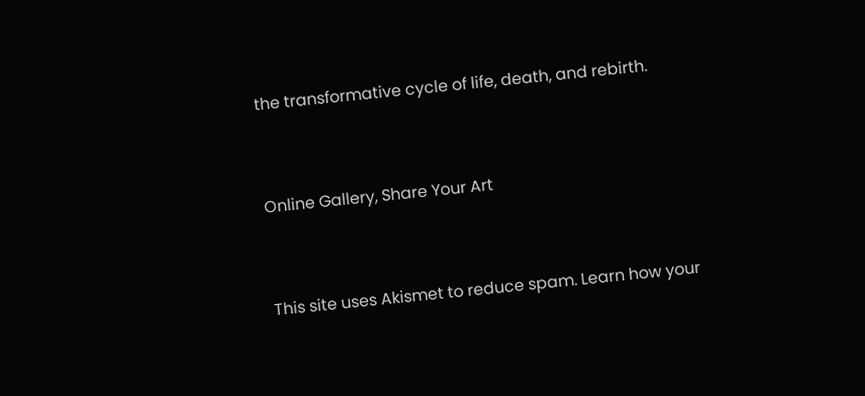the transformative cycle of life, death, and rebirth.


Online Gallery, Share Your Art


This site uses Akismet to reduce spam. Learn how your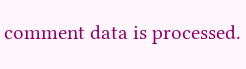comment data is processed.